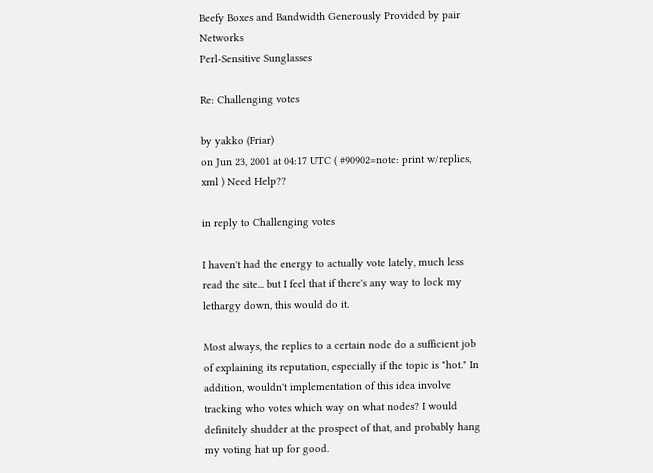Beefy Boxes and Bandwidth Generously Provided by pair Networks
Perl-Sensitive Sunglasses

Re: Challenging votes

by yakko (Friar)
on Jun 23, 2001 at 04:17 UTC ( #90902=note: print w/replies, xml ) Need Help??

in reply to Challenging votes

I haven't had the energy to actually vote lately, much less read the site... but I feel that if there's any way to lock my lethargy down, this would do it.

Most always, the replies to a certain node do a sufficient job of explaining its reputation, especially if the topic is "hot." In addition, wouldn't implementation of this idea involve tracking who votes which way on what nodes? I would definitely shudder at the prospect of that, and probably hang my voting hat up for good.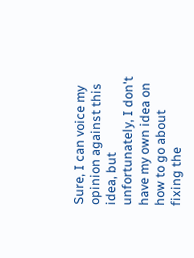Sure, I can voice my opinion against this idea, but unfortunately, I don't have my own idea on how to go about fixing the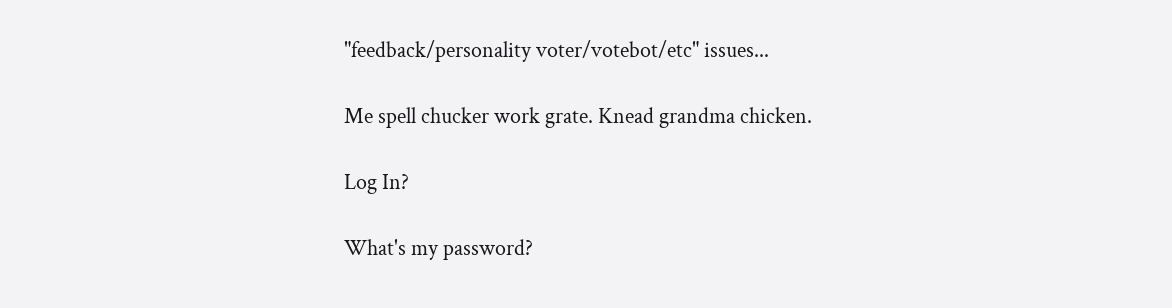"feedback/personality voter/votebot/etc" issues...

Me spell chucker work grate. Knead grandma chicken.

Log In?

What's my password?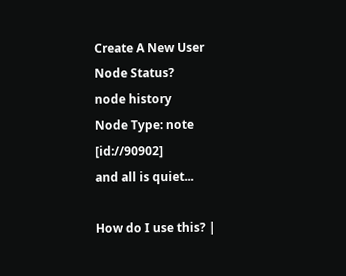Create A New User
Node Status?
node history
Node Type: note [id://90902]
and all is quiet...

How do I use this? |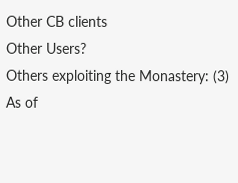Other CB clients
Other Users?
Others exploiting the Monastery: (3)
As of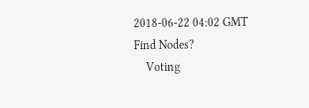2018-06-22 04:02 GMT
Find Nodes?
    Voting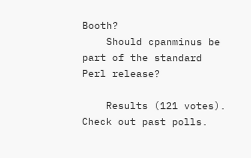Booth?
    Should cpanminus be part of the standard Perl release?

    Results (121 votes). Check out past polls.